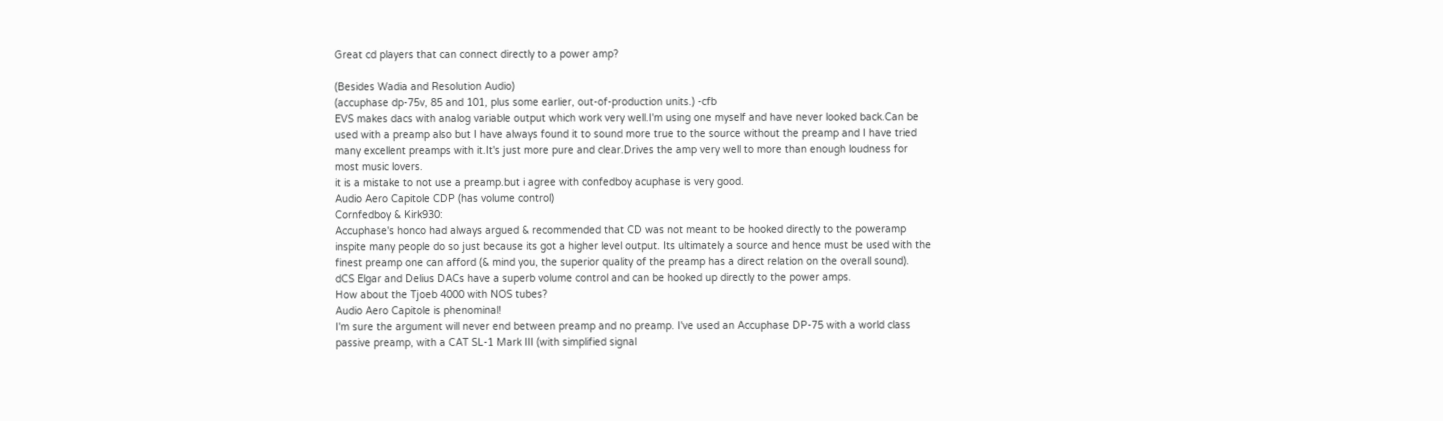Great cd players that can connect directly to a power amp?

(Besides Wadia and Resolution Audio)
(accuphase dp-75v, 85 and 101, plus some earlier, out-of-production units.) -cfb
EVS makes dacs with analog variable output which work very well.I'm using one myself and have never looked back.Can be used with a preamp also but I have always found it to sound more true to the source without the preamp and I have tried many excellent preamps with it.It's just more pure and clear.Drives the amp very well to more than enough loudness for most music lovers.
it is a mistake to not use a preamp.but i agree with confedboy acuphase is very good.
Audio Aero Capitole CDP (has volume control)
Cornfedboy & Kirk930:
Accuphase's honco had always argued & recommended that CD was not meant to be hooked directly to the poweramp inspite many people do so just because its got a higher level output. Its ultimately a source and hence must be used with the finest preamp one can afford (& mind you, the superior quality of the preamp has a direct relation on the overall sound).
dCS Elgar and Delius DACs have a superb volume control and can be hooked up directly to the power amps.
How about the Tjoeb 4000 with NOS tubes?
Audio Aero Capitole is phenominal!
I'm sure the argument will never end between preamp and no preamp. I've used an Accuphase DP-75 with a world class passive preamp, with a CAT SL-1 Mark III (with simplified signal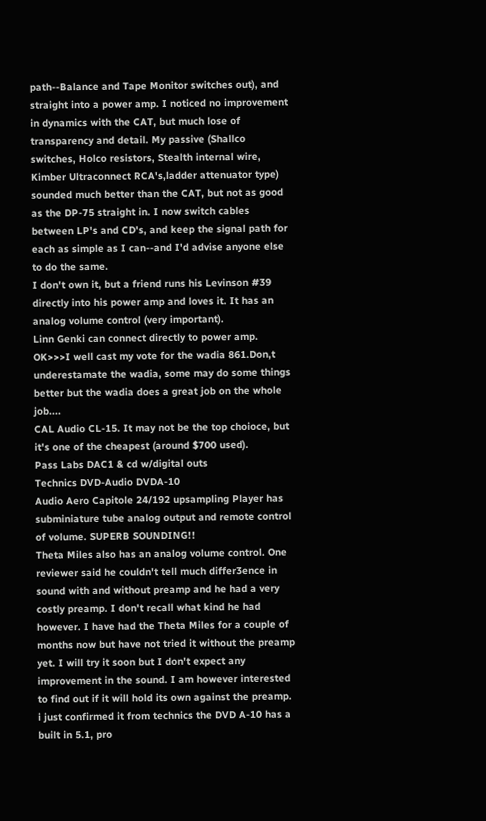path--Balance and Tape Monitor switches out), and straight into a power amp. I noticed no improvement in dynamics with the CAT, but much lose of transparency and detail. My passive (Shallco switches, Holco resistors, Stealth internal wire, Kimber Ultraconnect RCA's,ladder attenuator type) sounded much better than the CAT, but not as good as the DP-75 straight in. I now switch cables between LP's and CD's, and keep the signal path for each as simple as I can--and I'd advise anyone else to do the same.
I don't own it, but a friend runs his Levinson #39 directly into his power amp and loves it. It has an analog volume control (very important).
Linn Genki can connect directly to power amp.
OK>>>I well cast my vote for the wadia 861.Don,t underestamate the wadia, some may do some things better but the wadia does a great job on the whole job....
CAL Audio CL-15. It may not be the top choioce, but it's one of the cheapest (around $700 used).
Pass Labs DAC1 & cd w/digital outs
Technics DVD-Audio DVDA-10
Audio Aero Capitole 24/192 upsampling Player has subminiature tube analog output and remote control of volume. SUPERB SOUNDING!!
Theta Miles also has an analog volume control. One reviewer said he couldn't tell much differ3ence in sound with and without preamp and he had a very costly preamp. I don't recall what kind he had however. I have had the Theta Miles for a couple of months now but have not tried it without the preamp yet. I will try it soon but I don't expect any improvement in the sound. I am however interested to find out if it will hold its own against the preamp.
i just confirmed it from technics the DVD A-10 has a built in 5.1, pro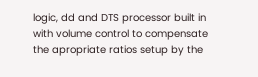logic, dd and DTS processor built in with volume control to compensate the apropriate ratios setup by the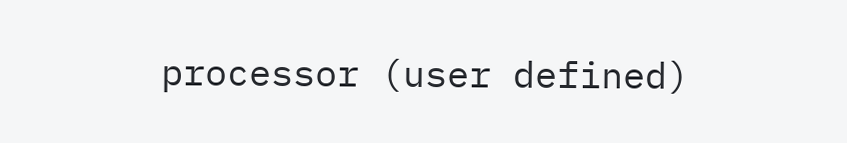processor (user defined)